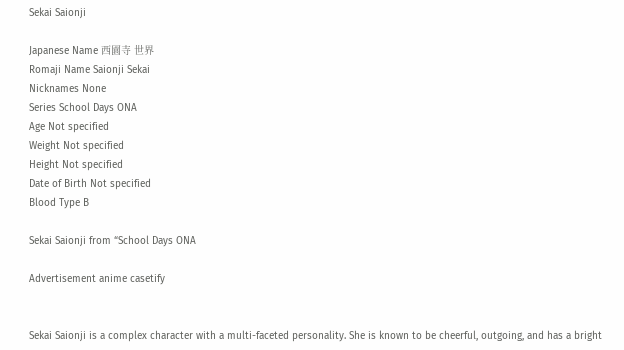Sekai Saionji

Japanese Name 西園寺 世界
Romaji Name Saionji Sekai
Nicknames None
Series School Days ONA
Age Not specified
Weight Not specified
Height Not specified
Date of Birth Not specified
Blood Type B

Sekai Saionji from “School Days ONA

Advertisement anime casetify


Sekai Saionji is a complex character with a multi-faceted personality. She is known to be cheerful, outgoing, and has a bright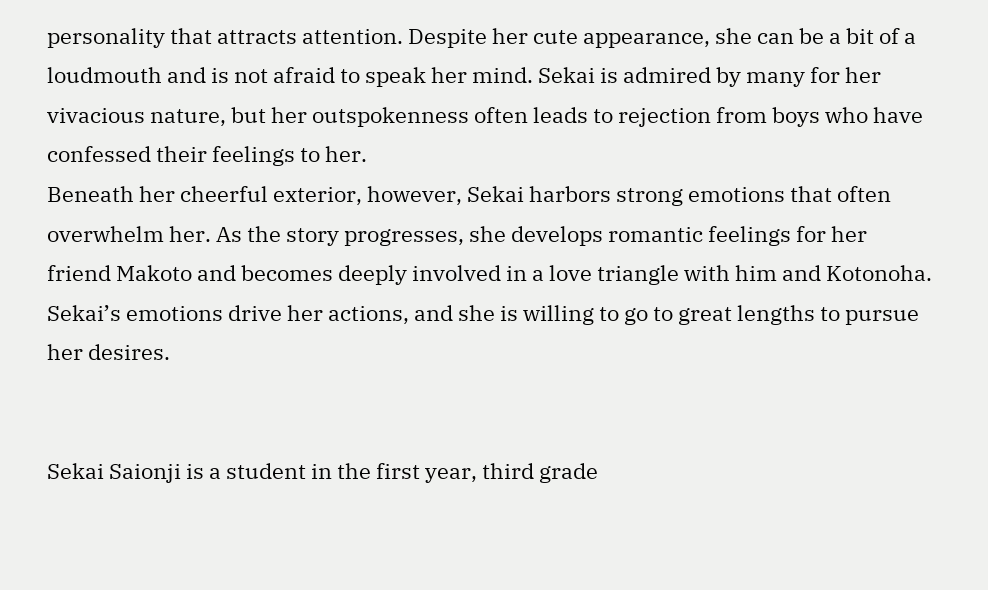personality that attracts attention. Despite her cute appearance, she can be a bit of a loudmouth and is not afraid to speak her mind. Sekai is admired by many for her vivacious nature, but her outspokenness often leads to rejection from boys who have confessed their feelings to her.
Beneath her cheerful exterior, however, Sekai harbors strong emotions that often overwhelm her. As the story progresses, she develops romantic feelings for her friend Makoto and becomes deeply involved in a love triangle with him and Kotonoha. Sekai’s emotions drive her actions, and she is willing to go to great lengths to pursue her desires.


Sekai Saionji is a student in the first year, third grade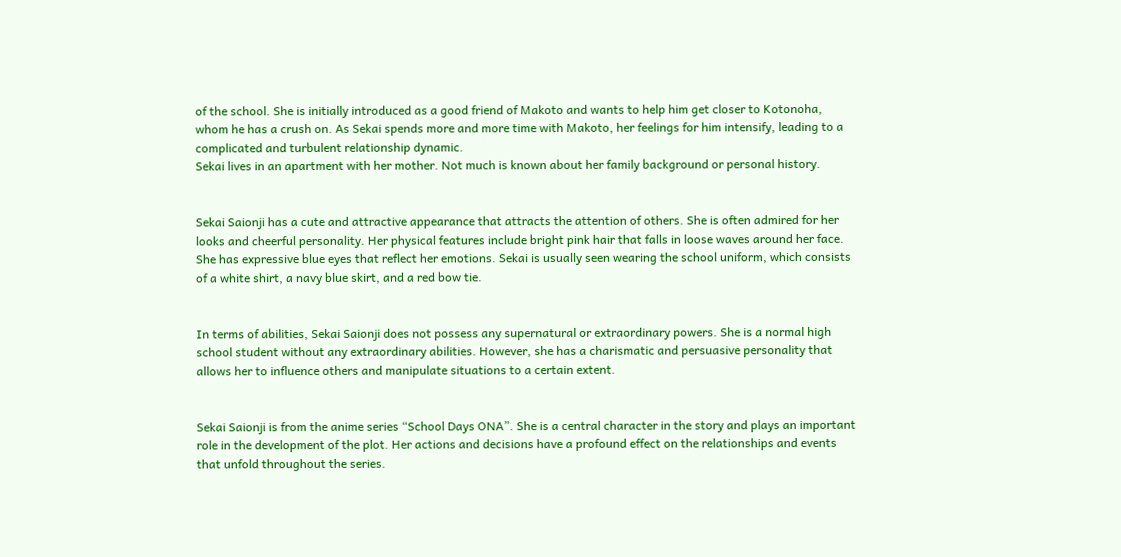of the school. She is initially introduced as a good friend of Makoto and wants to help him get closer to Kotonoha, whom he has a crush on. As Sekai spends more and more time with Makoto, her feelings for him intensify, leading to a complicated and turbulent relationship dynamic.
Sekai lives in an apartment with her mother. Not much is known about her family background or personal history.


Sekai Saionji has a cute and attractive appearance that attracts the attention of others. She is often admired for her looks and cheerful personality. Her physical features include bright pink hair that falls in loose waves around her face. She has expressive blue eyes that reflect her emotions. Sekai is usually seen wearing the school uniform, which consists of a white shirt, a navy blue skirt, and a red bow tie.


In terms of abilities, Sekai Saionji does not possess any supernatural or extraordinary powers. She is a normal high school student without any extraordinary abilities. However, she has a charismatic and persuasive personality that allows her to influence others and manipulate situations to a certain extent.


Sekai Saionji is from the anime series “School Days ONA”. She is a central character in the story and plays an important role in the development of the plot. Her actions and decisions have a profound effect on the relationships and events that unfold throughout the series.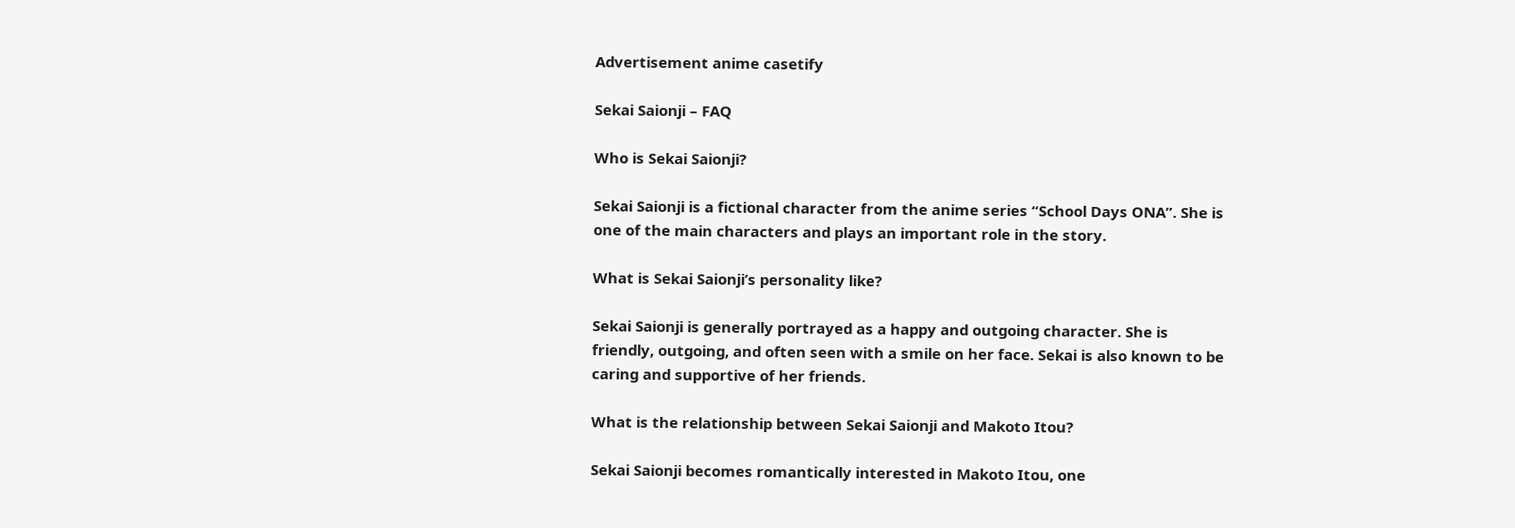Advertisement anime casetify

Sekai Saionji – FAQ

Who is Sekai Saionji?

Sekai Saionji is a fictional character from the anime series “School Days ONA”. She is one of the main characters and plays an important role in the story.

What is Sekai Saionji’s personality like?

Sekai Saionji is generally portrayed as a happy and outgoing character. She is friendly, outgoing, and often seen with a smile on her face. Sekai is also known to be caring and supportive of her friends.

What is the relationship between Sekai Saionji and Makoto Itou?

Sekai Saionji becomes romantically interested in Makoto Itou, one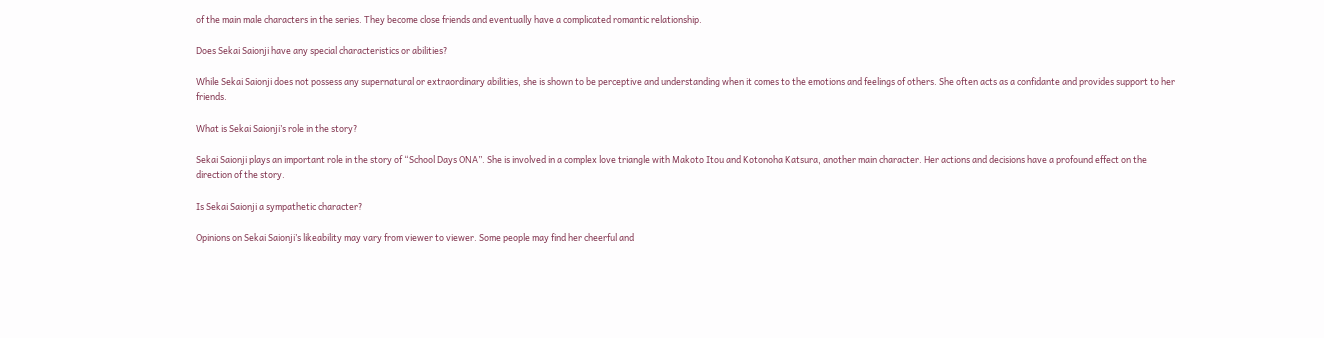of the main male characters in the series. They become close friends and eventually have a complicated romantic relationship.

Does Sekai Saionji have any special characteristics or abilities?

While Sekai Saionji does not possess any supernatural or extraordinary abilities, she is shown to be perceptive and understanding when it comes to the emotions and feelings of others. She often acts as a confidante and provides support to her friends.

What is Sekai Saionji’s role in the story?

Sekai Saionji plays an important role in the story of “School Days ONA”. She is involved in a complex love triangle with Makoto Itou and Kotonoha Katsura, another main character. Her actions and decisions have a profound effect on the direction of the story.

Is Sekai Saionji a sympathetic character?

Opinions on Sekai Saionji’s likeability may vary from viewer to viewer. Some people may find her cheerful and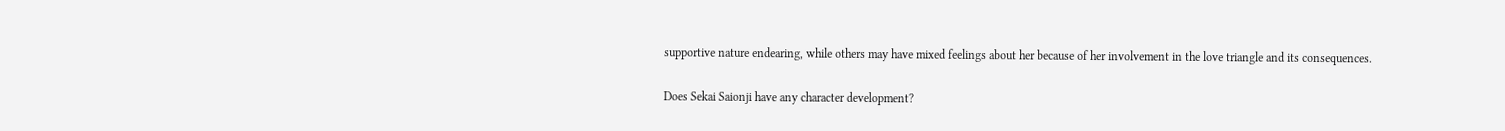supportive nature endearing, while others may have mixed feelings about her because of her involvement in the love triangle and its consequences.

Does Sekai Saionji have any character development?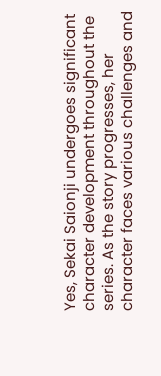Yes, Sekai Saionji undergoes significant character development throughout the series. As the story progresses, her character faces various challenges and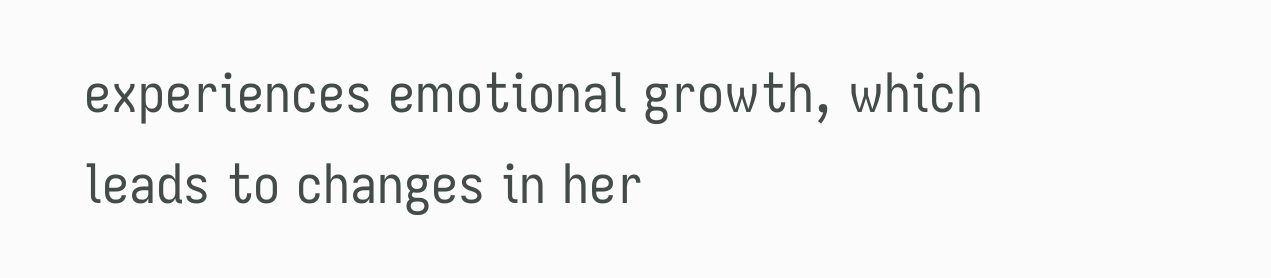experiences emotional growth, which leads to changes in her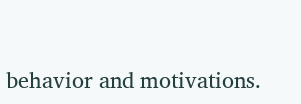behavior and motivations.